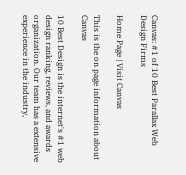Canvas: #1 of 10 Best Parallax Web Design Firms

Home Page | Visit Canvas

This is the on page information about Canvas

10 Best Design is the internet's #1 web design ranking, reviews, and awards organization. Our team has a extensive experience in the industry,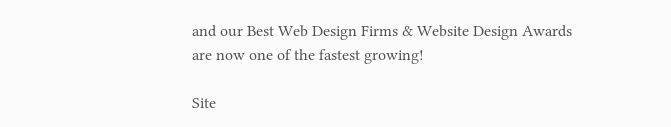and our Best Web Design Firms & Website Design Awards are now one of the fastest growing!

Site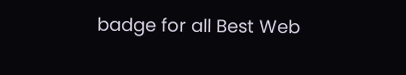badge for all Best Web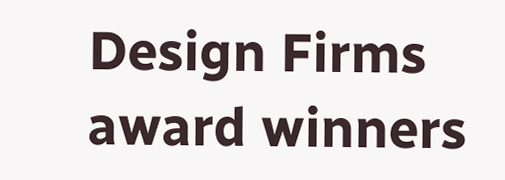Design Firms award winners